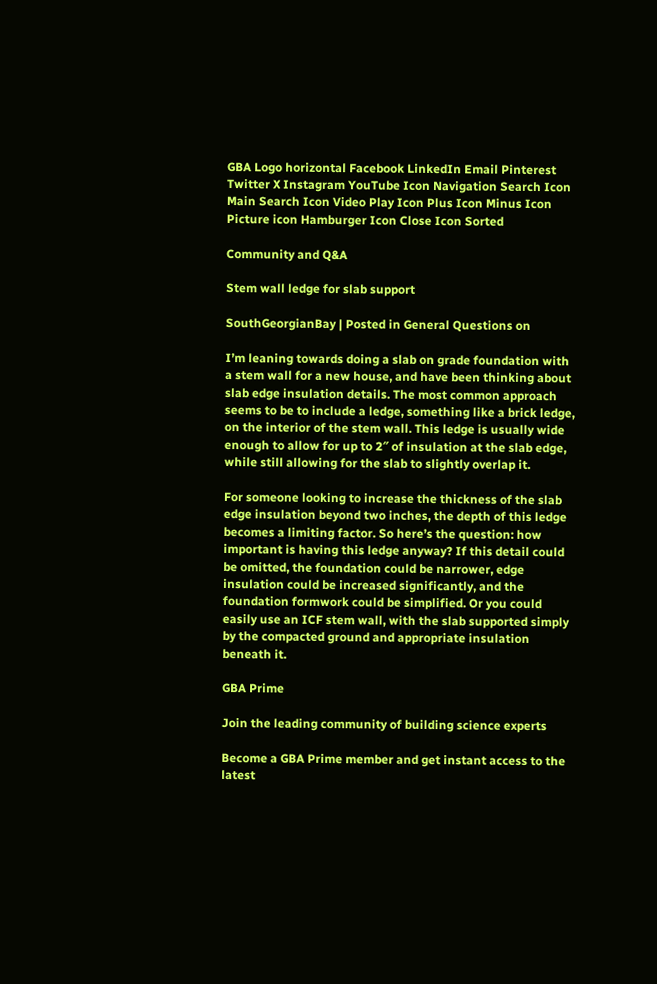GBA Logo horizontal Facebook LinkedIn Email Pinterest Twitter X Instagram YouTube Icon Navigation Search Icon Main Search Icon Video Play Icon Plus Icon Minus Icon Picture icon Hamburger Icon Close Icon Sorted

Community and Q&A

Stem wall ledge for slab support

SouthGeorgianBay | Posted in General Questions on

I’m leaning towards doing a slab on grade foundation with a stem wall for a new house, and have been thinking about slab edge insulation details. The most common approach seems to be to include a ledge, something like a brick ledge, on the interior of the stem wall. This ledge is usually wide enough to allow for up to 2″ of insulation at the slab edge, while still allowing for the slab to slightly overlap it.

For someone looking to increase the thickness of the slab edge insulation beyond two inches, the depth of this ledge becomes a limiting factor. So here’s the question: how important is having this ledge anyway? If this detail could be omitted, the foundation could be narrower, edge insulation could be increased significantly, and the foundation formwork could be simplified. Or you could easily use an ICF stem wall, with the slab supported simply by the compacted ground and appropriate insulation beneath it.

GBA Prime

Join the leading community of building science experts

Become a GBA Prime member and get instant access to the latest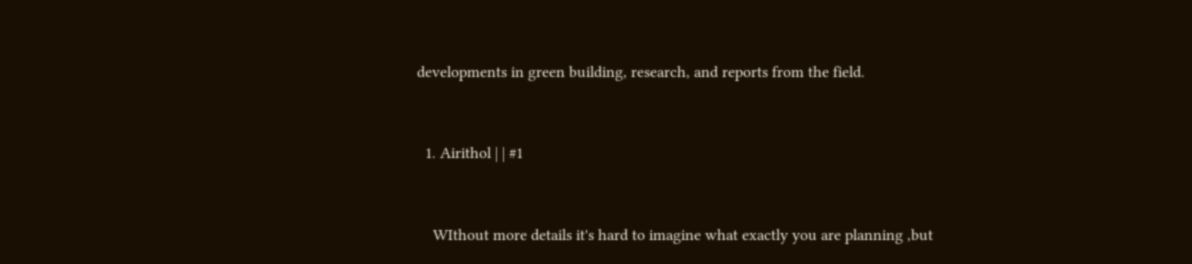developments in green building, research, and reports from the field.


  1. Airithol | | #1


    WIthout more details it's hard to imagine what exactly you are planning ,but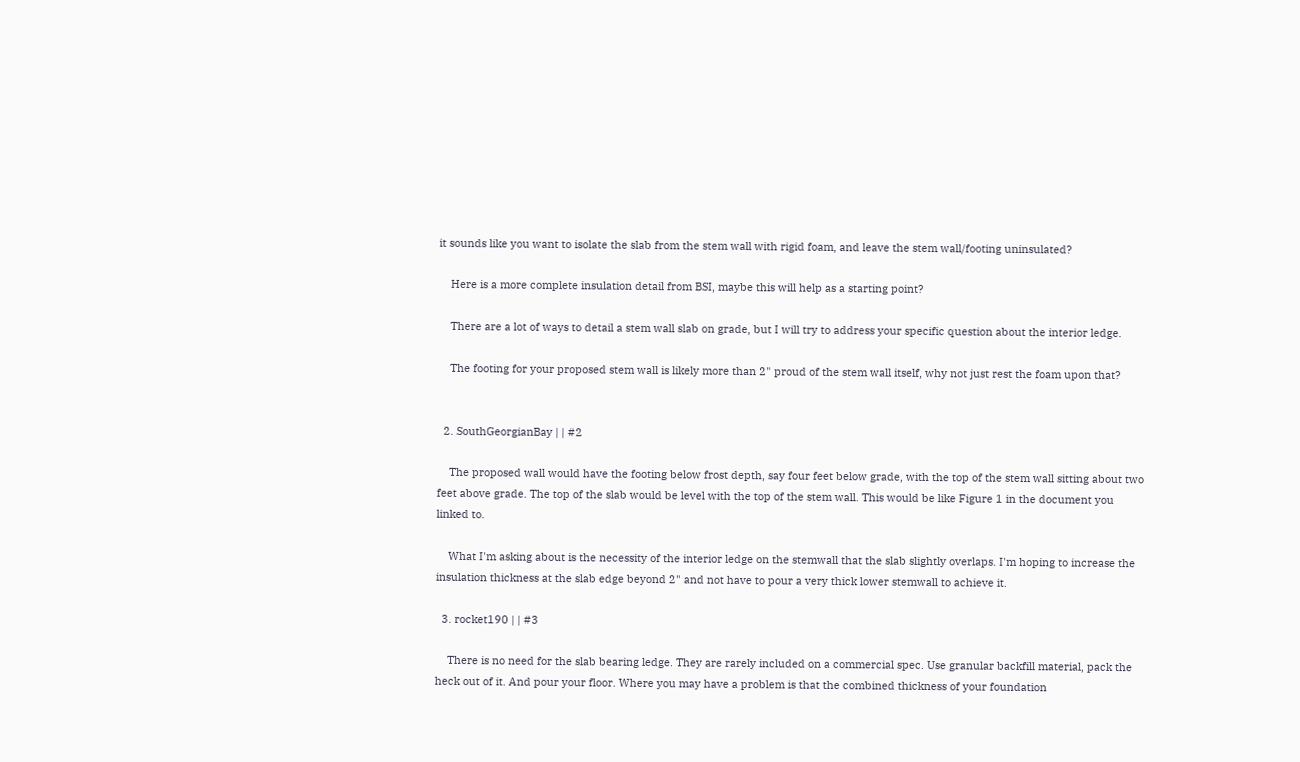it sounds like you want to isolate the slab from the stem wall with rigid foam, and leave the stem wall/footing uninsulated?

    Here is a more complete insulation detail from BSI, maybe this will help as a starting point?

    There are a lot of ways to detail a stem wall slab on grade, but I will try to address your specific question about the interior ledge.

    The footing for your proposed stem wall is likely more than 2" proud of the stem wall itself, why not just rest the foam upon that?


  2. SouthGeorgianBay | | #2

    The proposed wall would have the footing below frost depth, say four feet below grade, with the top of the stem wall sitting about two feet above grade. The top of the slab would be level with the top of the stem wall. This would be like Figure 1 in the document you linked to.

    What I'm asking about is the necessity of the interior ledge on the stemwall that the slab slightly overlaps. I'm hoping to increase the insulation thickness at the slab edge beyond 2" and not have to pour a very thick lower stemwall to achieve it.

  3. rocket190 | | #3

    There is no need for the slab bearing ledge. They are rarely included on a commercial spec. Use granular backfill material, pack the heck out of it. And pour your floor. Where you may have a problem is that the combined thickness of your foundation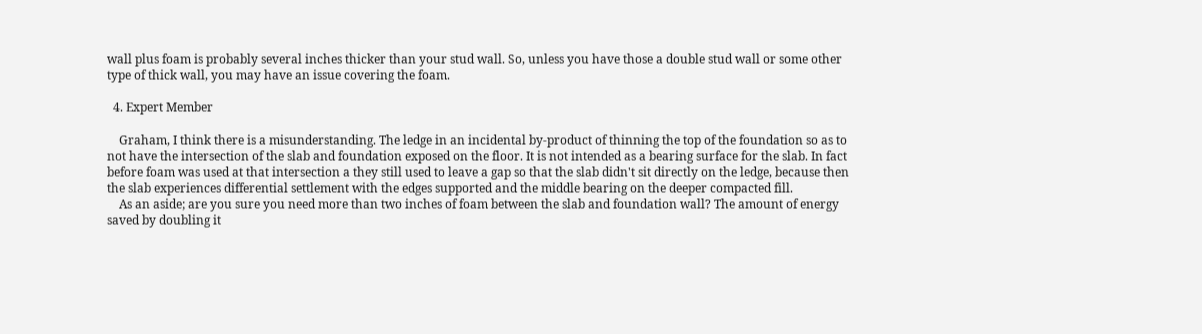wall plus foam is probably several inches thicker than your stud wall. So, unless you have those a double stud wall or some other type of thick wall, you may have an issue covering the foam.

  4. Expert Member

    Graham, I think there is a misunderstanding. The ledge in an incidental by-product of thinning the top of the foundation so as to not have the intersection of the slab and foundation exposed on the floor. It is not intended as a bearing surface for the slab. In fact before foam was used at that intersection a they still used to leave a gap so that the slab didn't sit directly on the ledge, because then the slab experiences differential settlement with the edges supported and the middle bearing on the deeper compacted fill.
    As an aside; are you sure you need more than two inches of foam between the slab and foundation wall? The amount of energy saved by doubling it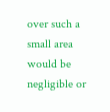over such a small area would be negligible or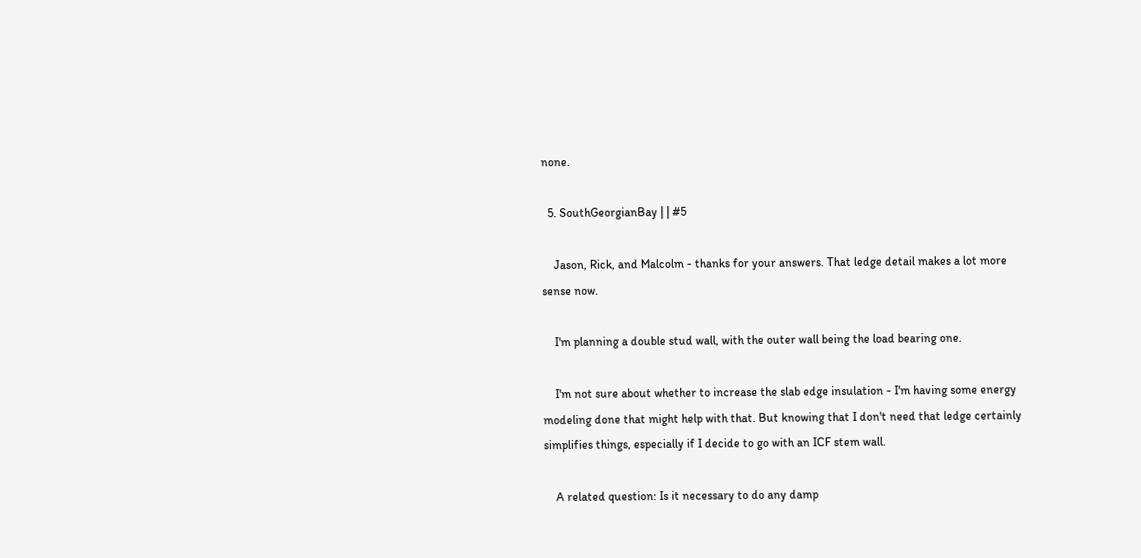none.

  5. SouthGeorgianBay | | #5

    Jason, Rick, and Malcolm - thanks for your answers. That ledge detail makes a lot more sense now.

    I'm planning a double stud wall, with the outer wall being the load bearing one.

    I'm not sure about whether to increase the slab edge insulation - I'm having some energy modeling done that might help with that. But knowing that I don't need that ledge certainly simplifies things, especially if I decide to go with an ICF stem wall.

    A related question: Is it necessary to do any damp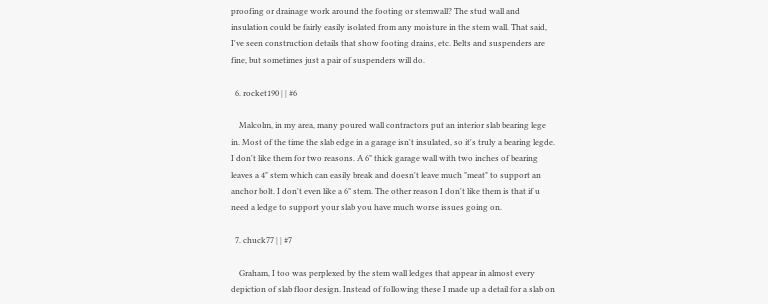proofing or drainage work around the footing or stemwall? The stud wall and insulation could be fairly easily isolated from any moisture in the stem wall. That said, I've seen construction details that show footing drains, etc. Belts and suspenders are fine, but sometimes just a pair of suspenders will do.

  6. rocket190 | | #6

    Malcolm, in my area, many poured wall contractors put an interior slab bearing lege in. Most of the time the slab edge in a garage isn't insulated, so it's truly a bearing legde. I don't like them for two reasons. A 6" thick garage wall with two inches of bearing leaves a 4" stem which can easily break and doesn't leave much "meat" to support an anchor bolt. I don't even like a 6" stem. The other reason I don't like them is that if u need a ledge to support your slab you have much worse issues going on.

  7. chuck77 | | #7

    Graham, I too was perplexed by the stem wall ledges that appear in almost every depiction of slab floor design. Instead of following these I made up a detail for a slab on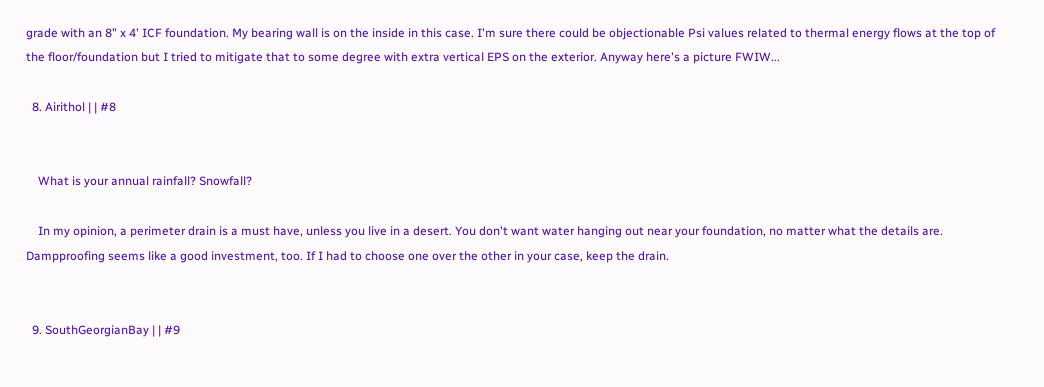grade with an 8" x 4' ICF foundation. My bearing wall is on the inside in this case. I'm sure there could be objectionable Psi values related to thermal energy flows at the top of the floor/foundation but I tried to mitigate that to some degree with extra vertical EPS on the exterior. Anyway here's a picture FWIW...

  8. Airithol | | #8


    What is your annual rainfall? Snowfall?

    In my opinion, a perimeter drain is a must have, unless you live in a desert. You don't want water hanging out near your foundation, no matter what the details are. Dampproofing seems like a good investment, too. If I had to choose one over the other in your case, keep the drain.


  9. SouthGeorgianBay | | #9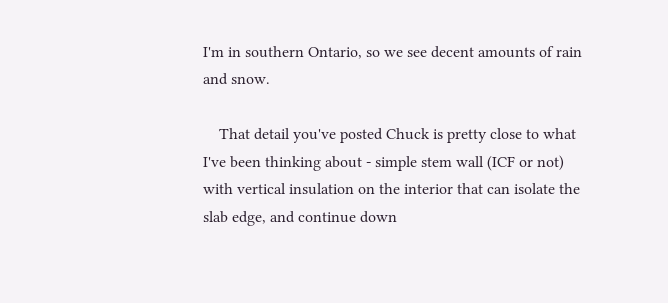I'm in southern Ontario, so we see decent amounts of rain and snow.

    That detail you've posted Chuck is pretty close to what I've been thinking about - simple stem wall (ICF or not) with vertical insulation on the interior that can isolate the slab edge, and continue down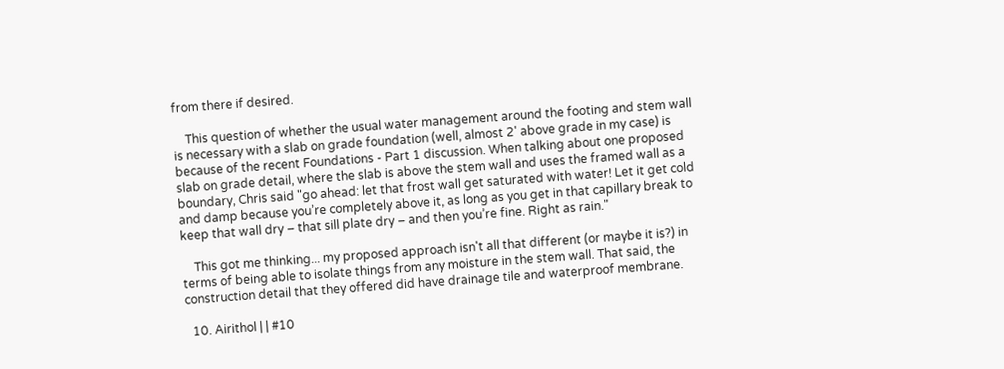from there if desired.

    This question of whether the usual water management around the footing and stem wall is necessary with a slab on grade foundation (well, almost 2' above grade in my case) is because of the recent Foundations - Part 1 discussion. When talking about one proposed slab on grade detail, where the slab is above the stem wall and uses the framed wall as a boundary, Chris said "go ahead: let that frost wall get saturated with water! Let it get cold and damp because you’re completely above it, as long as you get in that capillary break to keep that wall dry – that sill plate dry – and then you’re fine. Right as rain."

    This got me thinking... my proposed approach isn't all that different (or maybe it is?) in terms of being able to isolate things from any moisture in the stem wall. That said, the construction detail that they offered did have drainage tile and waterproof membrane.

  10. Airithol | | #10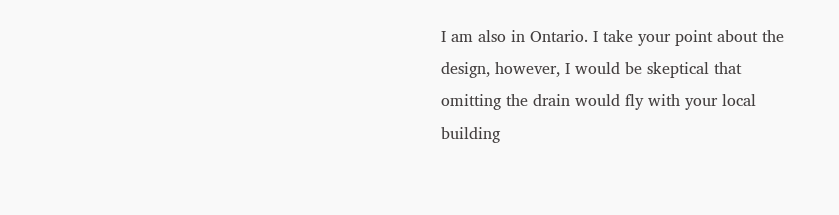I am also in Ontario. I take your point about the design, however, I would be skeptical that omitting the drain would fly with your local building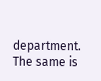department. The same is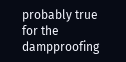probably true for the dampproofing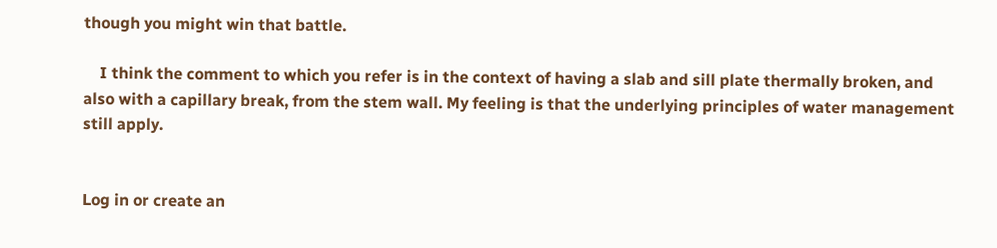though you might win that battle.

    I think the comment to which you refer is in the context of having a slab and sill plate thermally broken, and also with a capillary break, from the stem wall. My feeling is that the underlying principles of water management still apply.


Log in or create an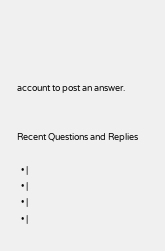account to post an answer.


Recent Questions and Replies

  • |
  • |
  • |
  • |